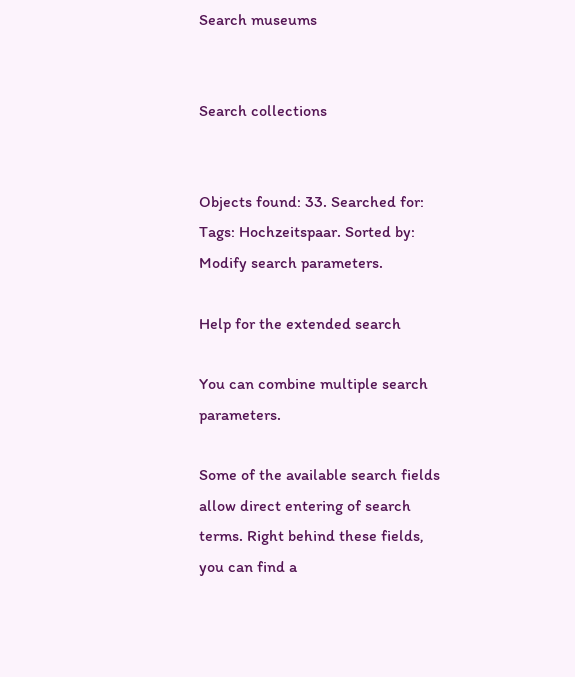Search museums


Search collections


Objects found: 33. Searched for: Tags: Hochzeitspaar. Sorted by: Modify search parameters.

Help for the extended search

You can combine multiple search parameters.

Some of the available search fields allow direct entering of search terms. Right behind these fields, you can find a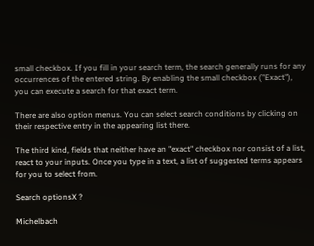small checkbox. If you fill in your search term, the search generally runs for any occurrences of the entered string. By enabling the small checkbox ("Exact"), you can execute a search for that exact term.

There are also option menus. You can select search conditions by clicking on their respective entry in the appearing list there.

The third kind, fields that neither have an "exact" checkbox nor consist of a list, react to your inputs. Once you type in a text, a list of suggested terms appears for you to select from.

Search optionsX ?

Michelbach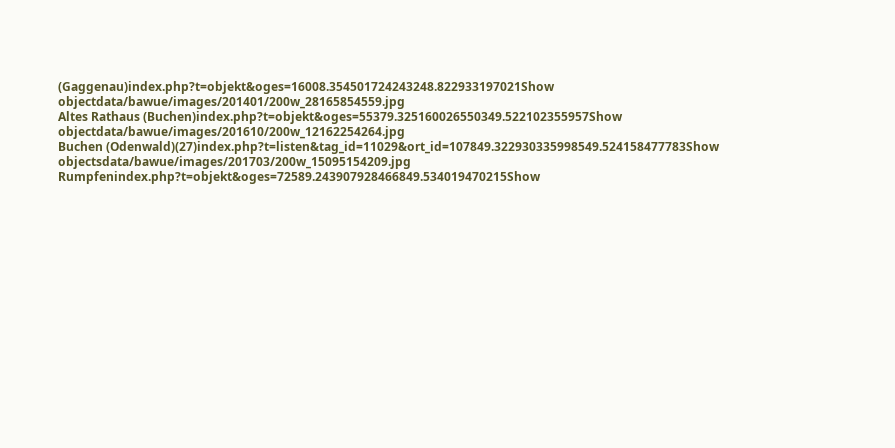(Gaggenau)index.php?t=objekt&oges=16008.354501724243248.822933197021Show objectdata/bawue/images/201401/200w_28165854559.jpg
Altes Rathaus (Buchen)index.php?t=objekt&oges=55379.325160026550349.522102355957Show objectdata/bawue/images/201610/200w_12162254264.jpg
Buchen (Odenwald)(27)index.php?t=listen&tag_id=11029&ort_id=107849.322930335998549.524158477783Show objectsdata/bawue/images/201703/200w_15095154209.jpg
Rumpfenindex.php?t=objekt&oges=72589.243907928466849.534019470215Show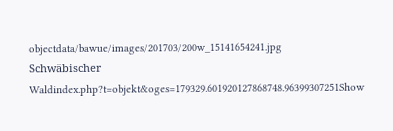objectdata/bawue/images/201703/200w_15141654241.jpg
Schwäbischer Waldindex.php?t=objekt&oges=179329.601920127868748.96399307251Show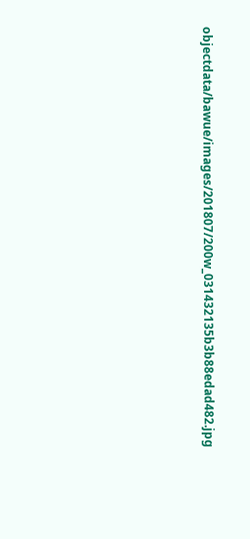objectdata/bawue/images/201807/200w_031432135b3b88edad482.jpg